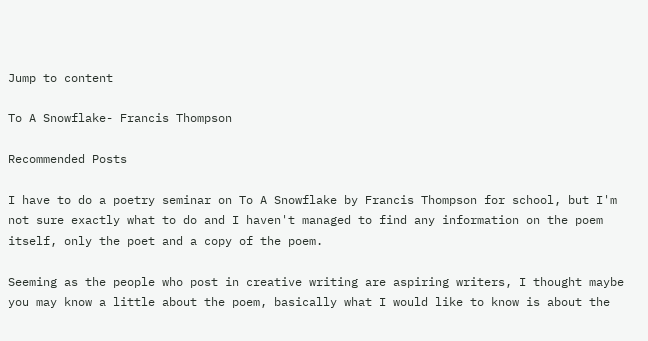Jump to content

To A Snowflake- Francis Thompson

Recommended Posts

I have to do a poetry seminar on To A Snowflake by Francis Thompson for school, but I'm not sure exactly what to do and I haven't managed to find any information on the poem itself, only the poet and a copy of the poem.

Seeming as the people who post in creative writing are aspiring writers, I thought maybe you may know a little about the poem, basically what I would like to know is about the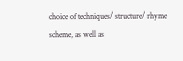choice of techniques/ structure/ rhyme scheme, as well as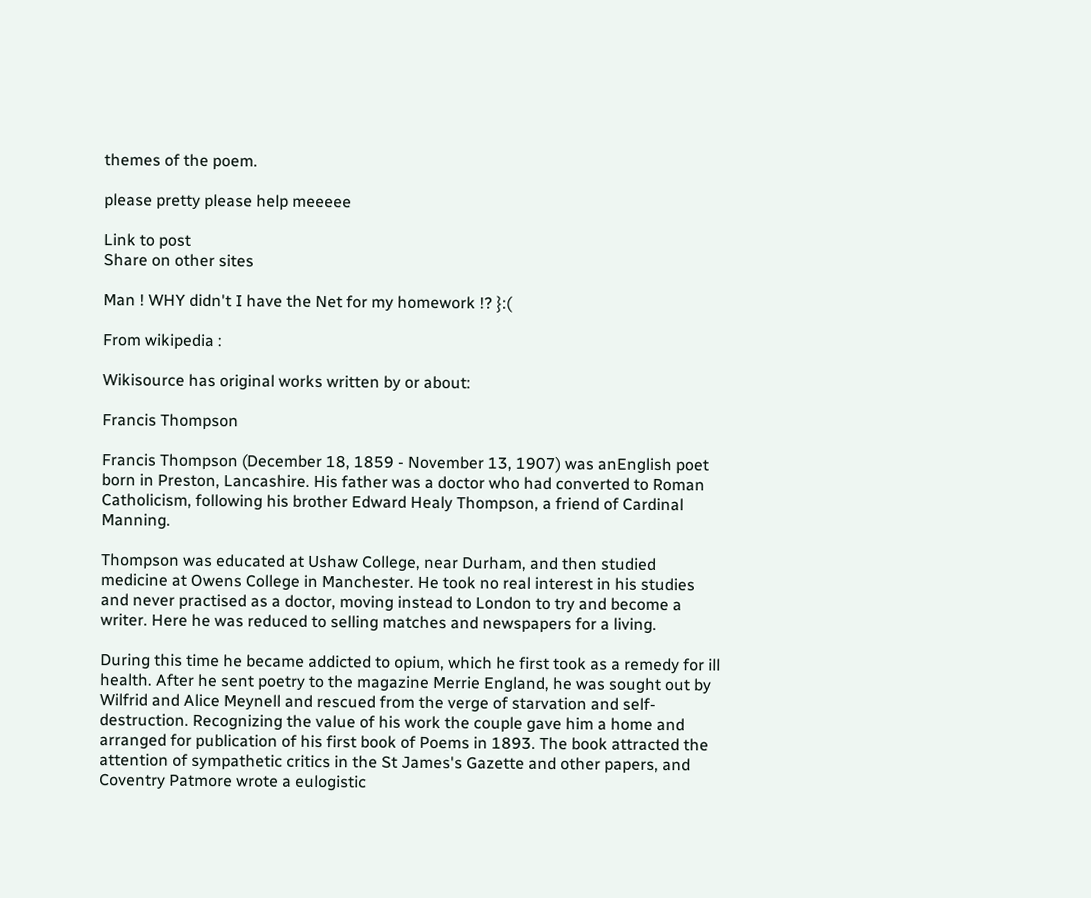themes of the poem.

please pretty please help meeeee

Link to post
Share on other sites

Man ! WHY didn't I have the Net for my homework !? }:(

From wikipedia :

Wikisource has original works written by or about:

Francis Thompson

Francis Thompson (December 18, 1859 - November 13, 1907) was anEnglish poet born in Preston, Lancashire. His father was a doctor who had converted to Roman Catholicism, following his brother Edward Healy Thompson, a friend of Cardinal Manning.

Thompson was educated at Ushaw College, near Durham, and then studied medicine at Owens College in Manchester. He took no real interest in his studies and never practised as a doctor, moving instead to London to try and become a writer. Here he was reduced to selling matches and newspapers for a living.

During this time he became addicted to opium, which he first took as a remedy for ill health. After he sent poetry to the magazine Merrie England, he was sought out by Wilfrid and Alice Meynell and rescued from the verge of starvation and self-destruction. Recognizing the value of his work the couple gave him a home and arranged for publication of his first book of Poems in 1893. The book attracted the attention of sympathetic critics in the St James's Gazette and other papers, and Coventry Patmore wrote a eulogistic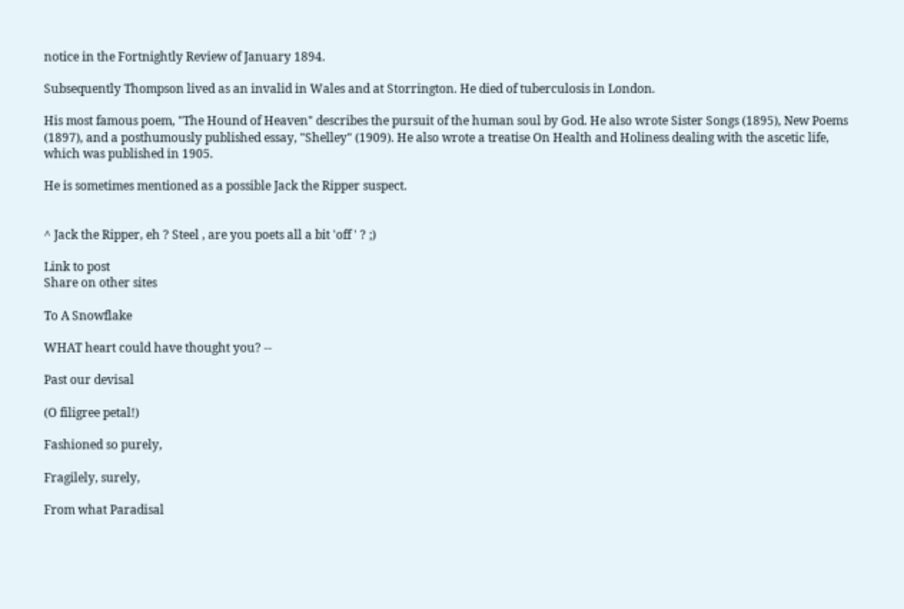notice in the Fortnightly Review of January 1894.

Subsequently Thompson lived as an invalid in Wales and at Storrington. He died of tuberculosis in London.

His most famous poem, "The Hound of Heaven" describes the pursuit of the human soul by God. He also wrote Sister Songs (1895), New Poems (1897), and a posthumously published essay, "Shelley" (1909). He also wrote a treatise On Health and Holiness dealing with the ascetic life, which was published in 1905.

He is sometimes mentioned as a possible Jack the Ripper suspect.


^ Jack the Ripper, eh ? Steel , are you poets all a bit 'off ' ? ;)

Link to post
Share on other sites

To A Snowflake

WHAT heart could have thought you? --

Past our devisal

(O filigree petal!)

Fashioned so purely,

Fragilely, surely,

From what Paradisal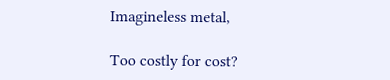Imagineless metal,

Too costly for cost?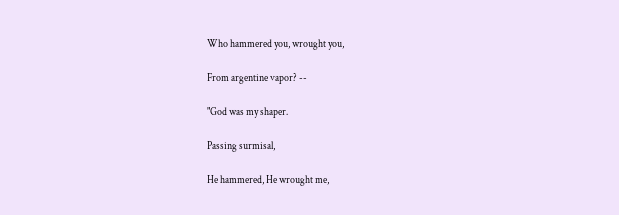Who hammered you, wrought you,

From argentine vapor? --

"God was my shaper.

Passing surmisal,

He hammered, He wrought me,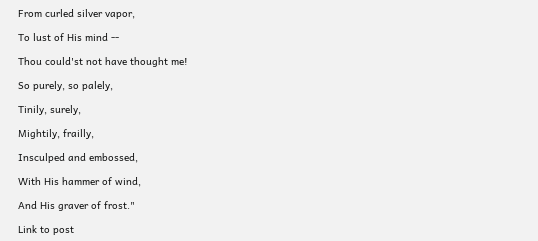From curled silver vapor,

To lust of His mind --

Thou could'st not have thought me!

So purely, so palely,

Tinily, surely,

Mightily, frailly,

Insculped and embossed,

With His hammer of wind,

And His graver of frost."

Link to post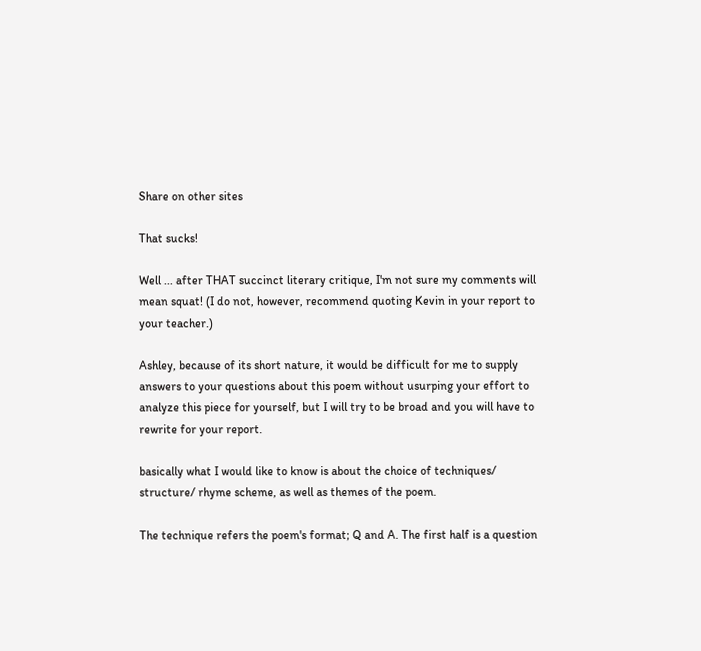Share on other sites

That sucks!

Well ... after THAT succinct literary critique, I'm not sure my comments will mean squat! (I do not, however, recommend quoting Kevin in your report to your teacher.)

Ashley, because of its short nature, it would be difficult for me to supply answers to your questions about this poem without usurping your effort to analyze this piece for yourself, but I will try to be broad and you will have to rewrite for your report.

basically what I would like to know is about the choice of techniques/ structure/ rhyme scheme, as well as themes of the poem.

The technique refers the poem's format; Q and A. The first half is a question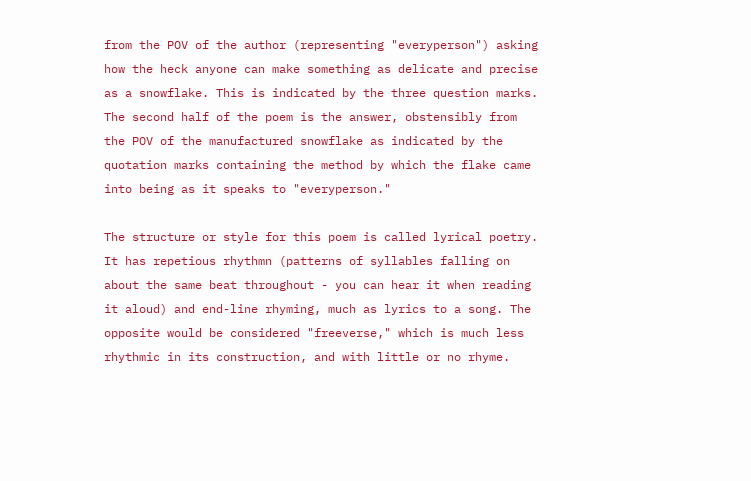from the POV of the author (representing "everyperson") asking how the heck anyone can make something as delicate and precise as a snowflake. This is indicated by the three question marks. The second half of the poem is the answer, obstensibly from the POV of the manufactured snowflake as indicated by the quotation marks containing the method by which the flake came into being as it speaks to "everyperson."

The structure or style for this poem is called lyrical poetry. It has repetious rhythmn (patterns of syllables falling on about the same beat throughout - you can hear it when reading it aloud) and end-line rhyming, much as lyrics to a song. The opposite would be considered "freeverse," which is much less rhythmic in its construction, and with little or no rhyme.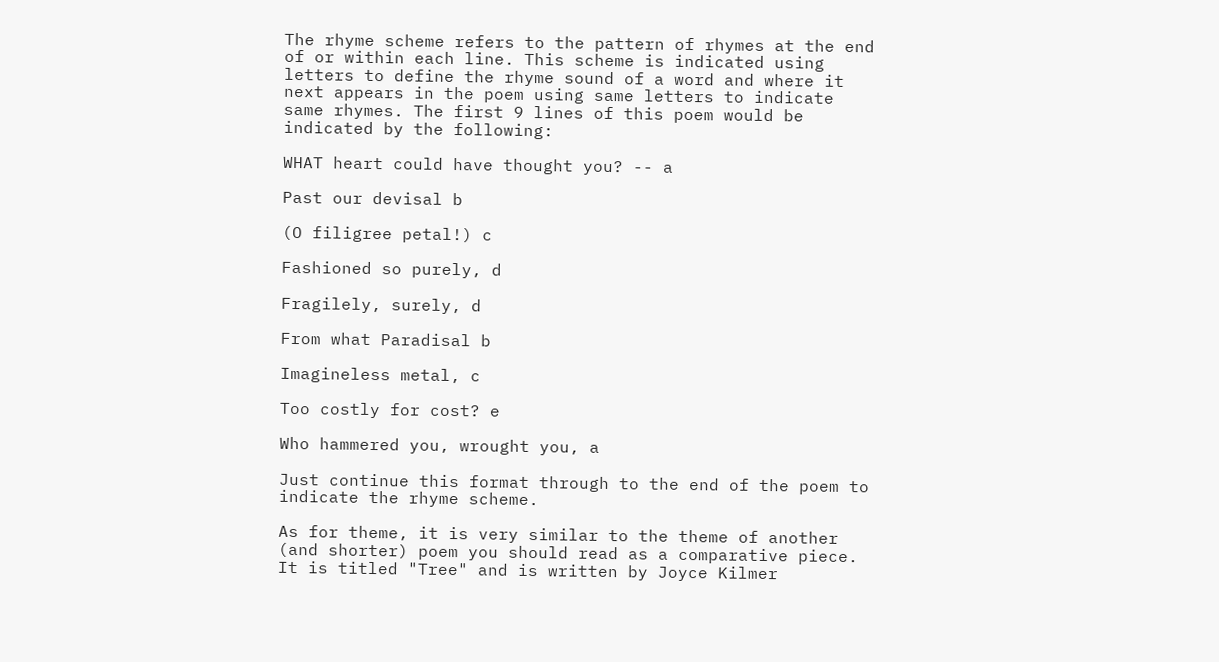The rhyme scheme refers to the pattern of rhymes at the end of or within each line. This scheme is indicated using letters to define the rhyme sound of a word and where it next appears in the poem using same letters to indicate same rhymes. The first 9 lines of this poem would be indicated by the following:

WHAT heart could have thought you? -- a

Past our devisal b

(O filigree petal!) c

Fashioned so purely, d

Fragilely, surely, d

From what Paradisal b

Imagineless metal, c

Too costly for cost? e

Who hammered you, wrought you, a

Just continue this format through to the end of the poem to indicate the rhyme scheme.

As for theme, it is very similar to the theme of another (and shorter) poem you should read as a comparative piece. It is titled "Tree" and is written by Joyce Kilmer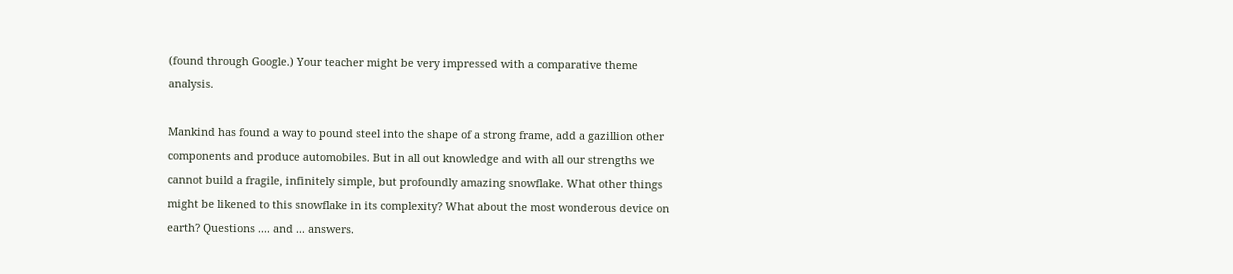(found through Google.) Your teacher might be very impressed with a comparative theme analysis.

Mankind has found a way to pound steel into the shape of a strong frame, add a gazillion other components and produce automobiles. But in all out knowledge and with all our strengths we cannot build a fragile, infinitely simple, but profoundly amazing snowflake. What other things might be likened to this snowflake in its complexity? What about the most wonderous device on earth? Questions .... and ... answers.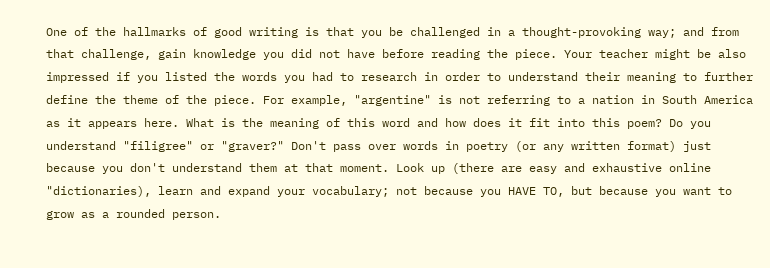One of the hallmarks of good writing is that you be challenged in a thought-provoking way; and from that challenge, gain knowledge you did not have before reading the piece. Your teacher might be also impressed if you listed the words you had to research in order to understand their meaning to further define the theme of the piece. For example, "argentine" is not referring to a nation in South America as it appears here. What is the meaning of this word and how does it fit into this poem? Do you understand "filigree" or "graver?" Don't pass over words in poetry (or any written format) just because you don't understand them at that moment. Look up (there are easy and exhaustive online "dictionaries), learn and expand your vocabulary; not because you HAVE TO, but because you want to grow as a rounded person.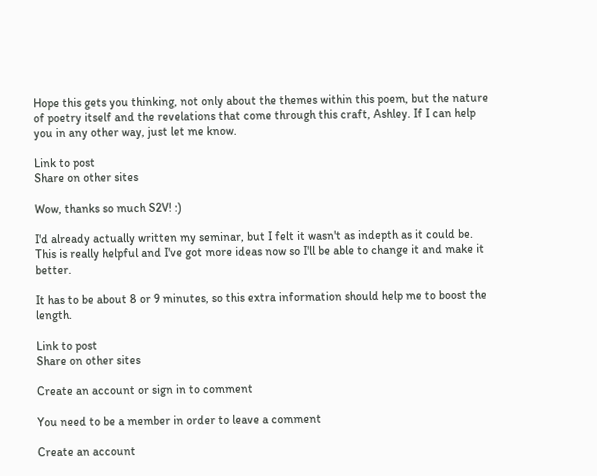Hope this gets you thinking, not only about the themes within this poem, but the nature of poetry itself and the revelations that come through this craft, Ashley. If I can help you in any other way, just let me know.

Link to post
Share on other sites

Wow, thanks so much S2V! :)

I'd already actually written my seminar, but I felt it wasn't as indepth as it could be. This is really helpful and I've got more ideas now so I'll be able to change it and make it better.

It has to be about 8 or 9 minutes, so this extra information should help me to boost the length.

Link to post
Share on other sites

Create an account or sign in to comment

You need to be a member in order to leave a comment

Create an account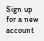Sign up for a new account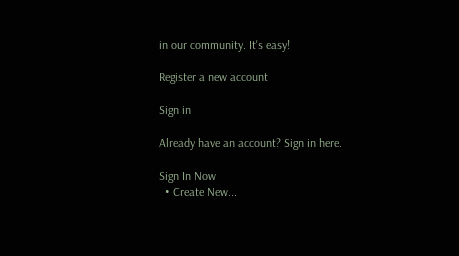in our community. It's easy!

Register a new account

Sign in

Already have an account? Sign in here.

Sign In Now
  • Create New...